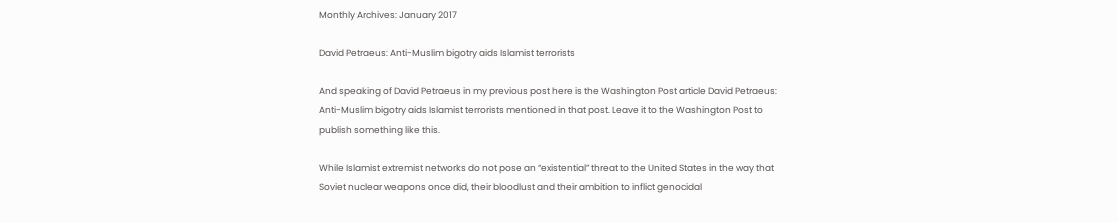Monthly Archives: January 2017

David Petraeus: Anti-Muslim bigotry aids Islamist terrorists

And speaking of David Petraeus in my previous post here is the Washington Post article David Petraeus: Anti-Muslim bigotry aids Islamist terrorists mentioned in that post. Leave it to the Washington Post to publish something like this.

While Islamist extremist networks do not pose an “existential” threat to the United States in the way that Soviet nuclear weapons once did, their bloodlust and their ambition to inflict genocidal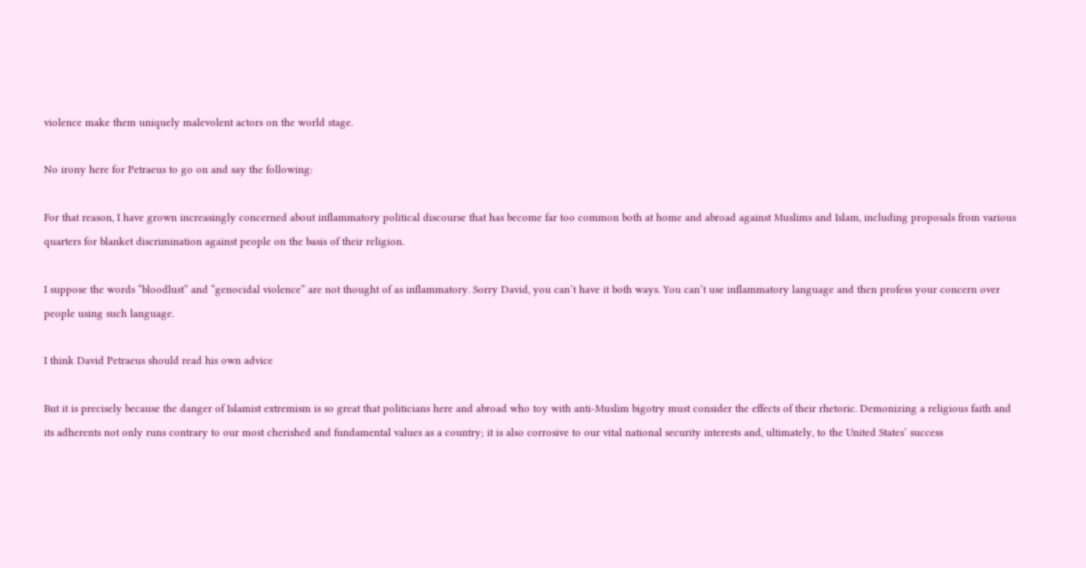violence make them uniquely malevolent actors on the world stage.

No irony here for Petraeus to go on and say the following:

For that reason, I have grown increasingly concerned about inflammatory political discourse that has become far too common both at home and abroad against Muslims and Islam, including proposals from various quarters for blanket discrimination against people on the basis of their religion.

I suppose the words “bloodlust” and “genocidal violence” are not thought of as inflammatory. Sorry David, you can’t have it both ways. You can’t use inflammatory language and then profess your concern over people using such language.

I think David Petraeus should read his own advice

But it is precisely because the danger of Islamist extremism is so great that politicians here and abroad who toy with anti-Muslim bigotry must consider the effects of their rhetoric. Demonizing a religious faith and its adherents not only runs contrary to our most cherished and fundamental values as a country; it is also corrosive to our vital national security interests and, ultimately, to the United States’ success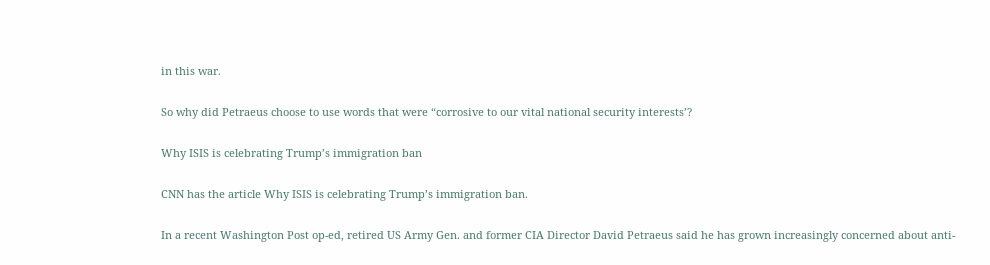in this war.

So why did Petraeus choose to use words that were “corrosive to our vital national security interests’?

Why ISIS is celebrating Trump’s immigration ban

CNN has the article Why ISIS is celebrating Trump’s immigration ban.

In a recent Washington Post op-ed, retired US Army Gen. and former CIA Director David Petraeus said he has grown increasingly concerned about anti-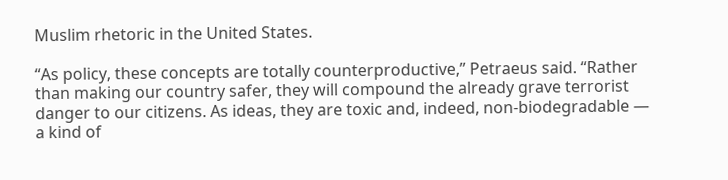Muslim rhetoric in the United States.

“As policy, these concepts are totally counterproductive,” Petraeus said. “Rather than making our country safer, they will compound the already grave terrorist danger to our citizens. As ideas, they are toxic and, indeed, non-biodegradable — a kind of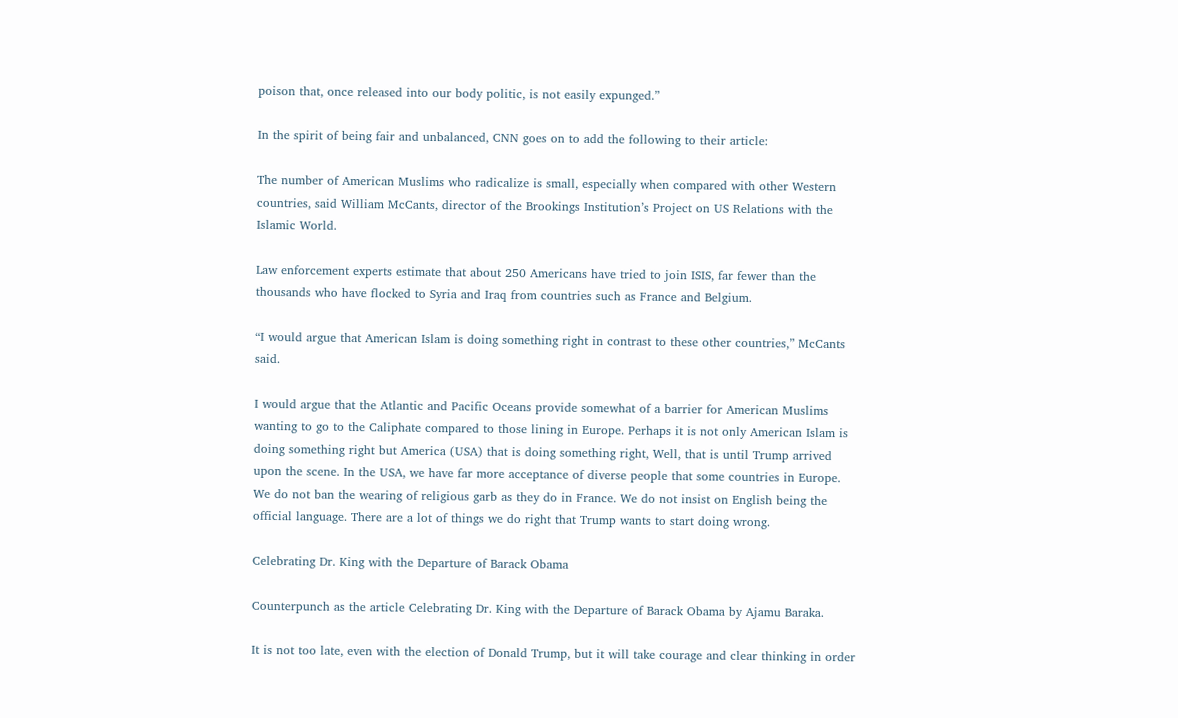poison that, once released into our body politic, is not easily expunged.”

In the spirit of being fair and unbalanced, CNN goes on to add the following to their article:

The number of American Muslims who radicalize is small, especially when compared with other Western countries, said William McCants, director of the Brookings Institution’s Project on US Relations with the Islamic World.

Law enforcement experts estimate that about 250 Americans have tried to join ISIS, far fewer than the thousands who have flocked to Syria and Iraq from countries such as France and Belgium.

“I would argue that American Islam is doing something right in contrast to these other countries,” McCants said.

I would argue that the Atlantic and Pacific Oceans provide somewhat of a barrier for American Muslims wanting to go to the Caliphate compared to those lining in Europe. Perhaps it is not only American Islam is doing something right but America (USA) that is doing something right, Well, that is until Trump arrived upon the scene. In the USA, we have far more acceptance of diverse people that some countries in Europe. We do not ban the wearing of religious garb as they do in France. We do not insist on English being the official language. There are a lot of things we do right that Trump wants to start doing wrong.

Celebrating Dr. King with the Departure of Barack Obama

Counterpunch as the article Celebrating Dr. King with the Departure of Barack Obama by Ajamu Baraka.

It is not too late, even with the election of Donald Trump, but it will take courage and clear thinking in order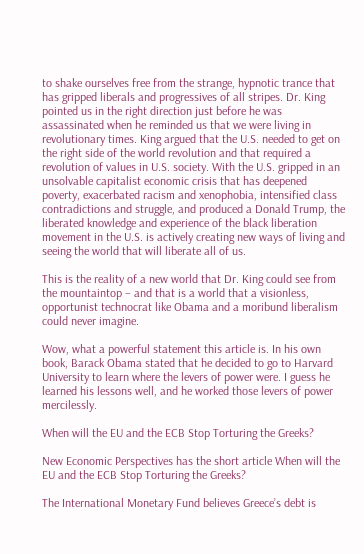to shake ourselves free from the strange, hypnotic trance that has gripped liberals and progressives of all stripes. Dr. King pointed us in the right direction just before he was assassinated when he reminded us that we were living in revolutionary times. King argued that the U.S. needed to get on the right side of the world revolution and that required a revolution of values in U.S. society. With the U.S. gripped in an unsolvable capitalist economic crisis that has deepened poverty, exacerbated racism and xenophobia, intensified class contradictions and struggle, and produced a Donald Trump, the liberated knowledge and experience of the black liberation movement in the U.S. is actively creating new ways of living and seeing the world that will liberate all of us.

This is the reality of a new world that Dr. King could see from the mountaintop – and that is a world that a visionless, opportunist technocrat like Obama and a moribund liberalism could never imagine.

Wow, what a powerful statement this article is. In his own book, Barack Obama stated that he decided to go to Harvard University to learn where the levers of power were. I guess he learned his lessons well, and he worked those levers of power mercilessly.

When will the EU and the ECB Stop Torturing the Greeks?

New Economic Perspectives has the short article When will the EU and the ECB Stop Torturing the Greeks?

The International Monetary Fund believes Greece’s debt is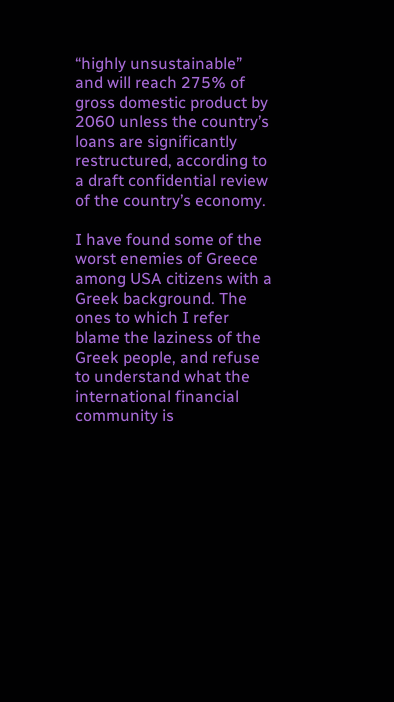“highly unsustainable” and will reach 275% of gross domestic product by 2060 unless the country’s loans are significantly restructured, according to a draft confidential review of the country’s economy.

I have found some of the worst enemies of Greece among USA citizens with a Greek background. The ones to which I refer blame the laziness of the Greek people, and refuse to understand what the international financial community is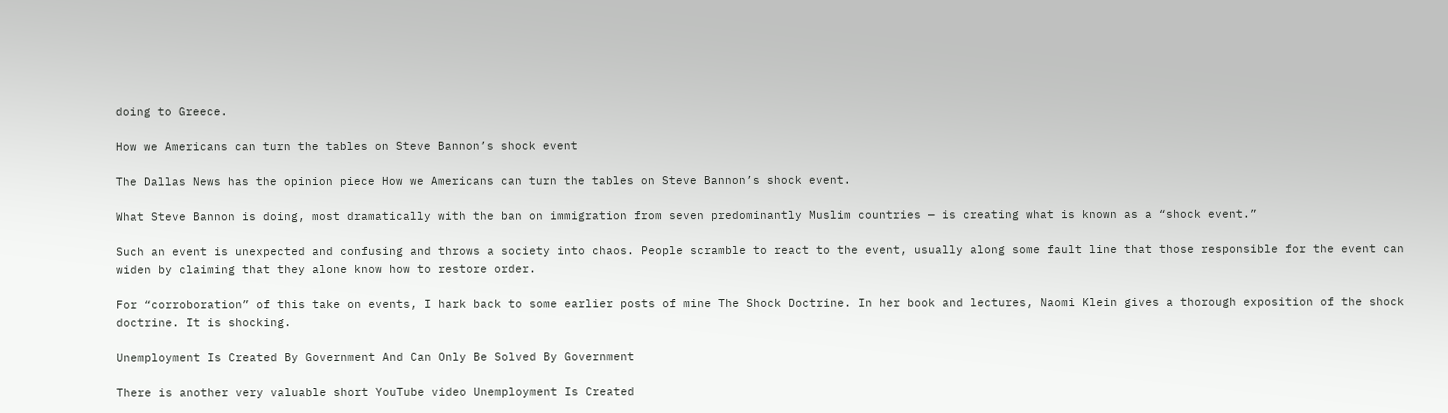doing to Greece.

How we Americans can turn the tables on Steve Bannon’s shock event

The Dallas News has the opinion piece How we Americans can turn the tables on Steve Bannon’s shock event.

What Steve Bannon is doing, most dramatically with the ban on immigration from seven predominantly Muslim countries — is creating what is known as a “shock event.”

Such an event is unexpected and confusing and throws a society into chaos. People scramble to react to the event, usually along some fault line that those responsible for the event can widen by claiming that they alone know how to restore order.

For “corroboration” of this take on events, I hark back to some earlier posts of mine The Shock Doctrine. In her book and lectures, Naomi Klein gives a thorough exposition of the shock doctrine. It is shocking.

Unemployment Is Created By Government And Can Only Be Solved By Government

There is another very valuable short YouTube video Unemployment Is Created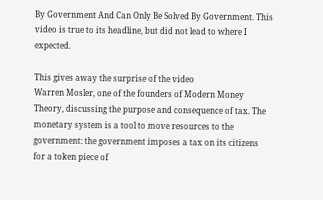By Government And Can Only Be Solved By Government. This video is true to its headline, but did not lead to where I expected.

This gives away the surprise of the video
Warren Mosler, one of the founders of Modern Money Theory, discussing the purpose and consequence of tax. The monetary system is a tool to move resources to the government: the government imposes a tax on its citizens for a token piece of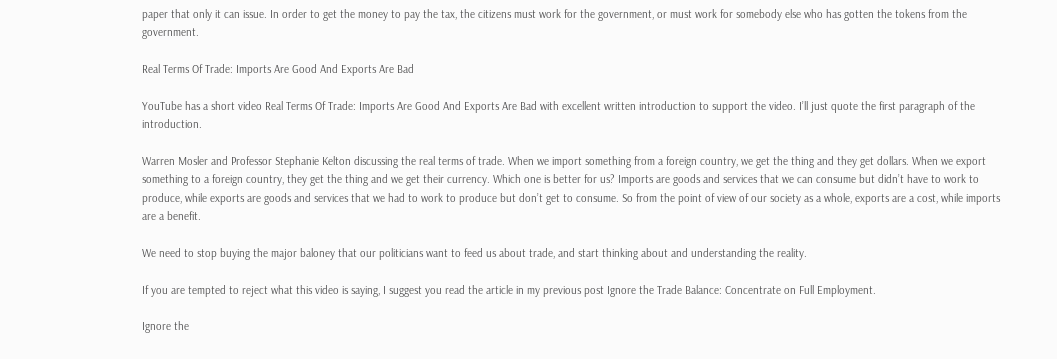paper that only it can issue. In order to get the money to pay the tax, the citizens must work for the government, or must work for somebody else who has gotten the tokens from the government.

Real Terms Of Trade: Imports Are Good And Exports Are Bad

YouTube has a short video Real Terms Of Trade: Imports Are Good And Exports Are Bad with excellent written introduction to support the video. I’ll just quote the first paragraph of the introduction.

Warren Mosler and Professor Stephanie Kelton discussing the real terms of trade. When we import something from a foreign country, we get the thing and they get dollars. When we export something to a foreign country, they get the thing and we get their currency. Which one is better for us? Imports are goods and services that we can consume but didn’t have to work to produce, while exports are goods and services that we had to work to produce but don’t get to consume. So from the point of view of our society as a whole, exports are a cost, while imports are a benefit.

We need to stop buying the major baloney that our politicians want to feed us about trade, and start thinking about and understanding the reality.

If you are tempted to reject what this video is saying, I suggest you read the article in my previous post Ignore the Trade Balance: Concentrate on Full Employment.

Ignore the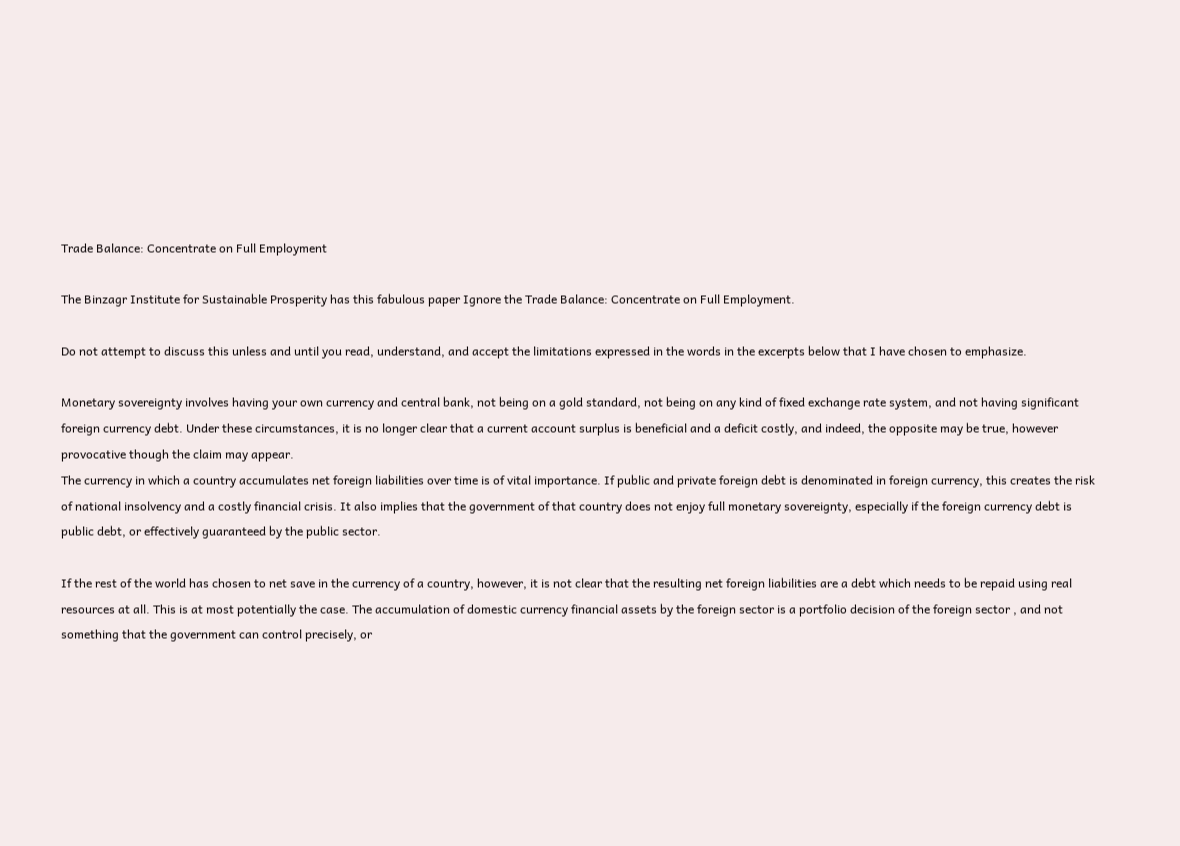Trade Balance: Concentrate on Full Employment

The Binzagr Institute for Sustainable Prosperity has this fabulous paper Ignore the Trade Balance: Concentrate on Full Employment.

Do not attempt to discuss this unless and until you read, understand, and accept the limitations expressed in the words in the excerpts below that I have chosen to emphasize.

Monetary sovereignty involves having your own currency and central bank, not being on a gold standard, not being on any kind of fixed exchange rate system, and not having significant foreign currency debt. Under these circumstances, it is no longer clear that a current account surplus is beneficial and a deficit costly, and indeed, the opposite may be true, however provocative though the claim may appear.
The currency in which a country accumulates net foreign liabilities over time is of vital importance. If public and private foreign debt is denominated in foreign currency, this creates the risk of national insolvency and a costly financial crisis. It also implies that the government of that country does not enjoy full monetary sovereignty, especially if the foreign currency debt is public debt, or effectively guaranteed by the public sector.

If the rest of the world has chosen to net save in the currency of a country, however, it is not clear that the resulting net foreign liabilities are a debt which needs to be repaid using real resources at all. This is at most potentially the case. The accumulation of domestic currency financial assets by the foreign sector is a portfolio decision of the foreign sector , and not something that the government can control precisely, or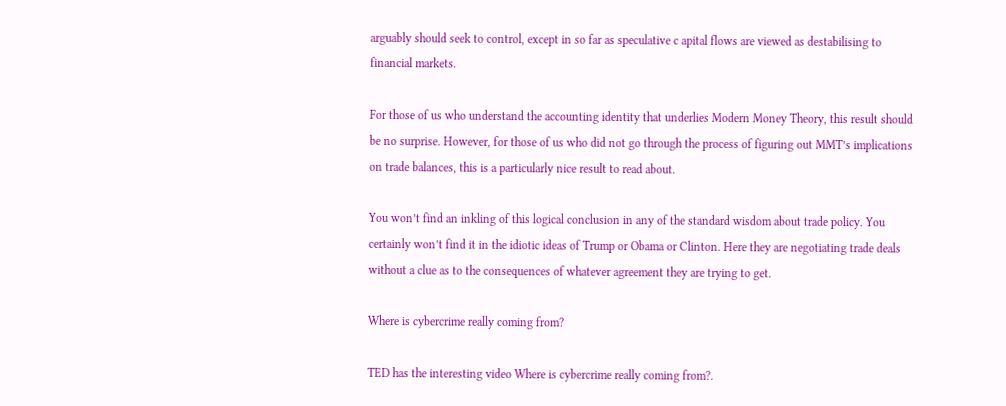arguably should seek to control, except in so far as speculative c apital flows are viewed as destabilising to financial markets.

For those of us who understand the accounting identity that underlies Modern Money Theory, this result should be no surprise. However, for those of us who did not go through the process of figuring out MMT’s implications on trade balances, this is a particularly nice result to read about.

You won’t find an inkling of this logical conclusion in any of the standard wisdom about trade policy. You certainly won’t find it in the idiotic ideas of Trump or Obama or Clinton. Here they are negotiating trade deals without a clue as to the consequences of whatever agreement they are trying to get.

Where is cybercrime really coming from?

TED has the interesting video Where is cybercrime really coming from?.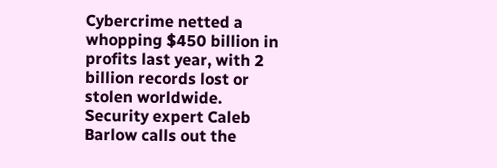Cybercrime netted a whopping $450 billion in profits last year, with 2 billion records lost or stolen worldwide. Security expert Caleb Barlow calls out the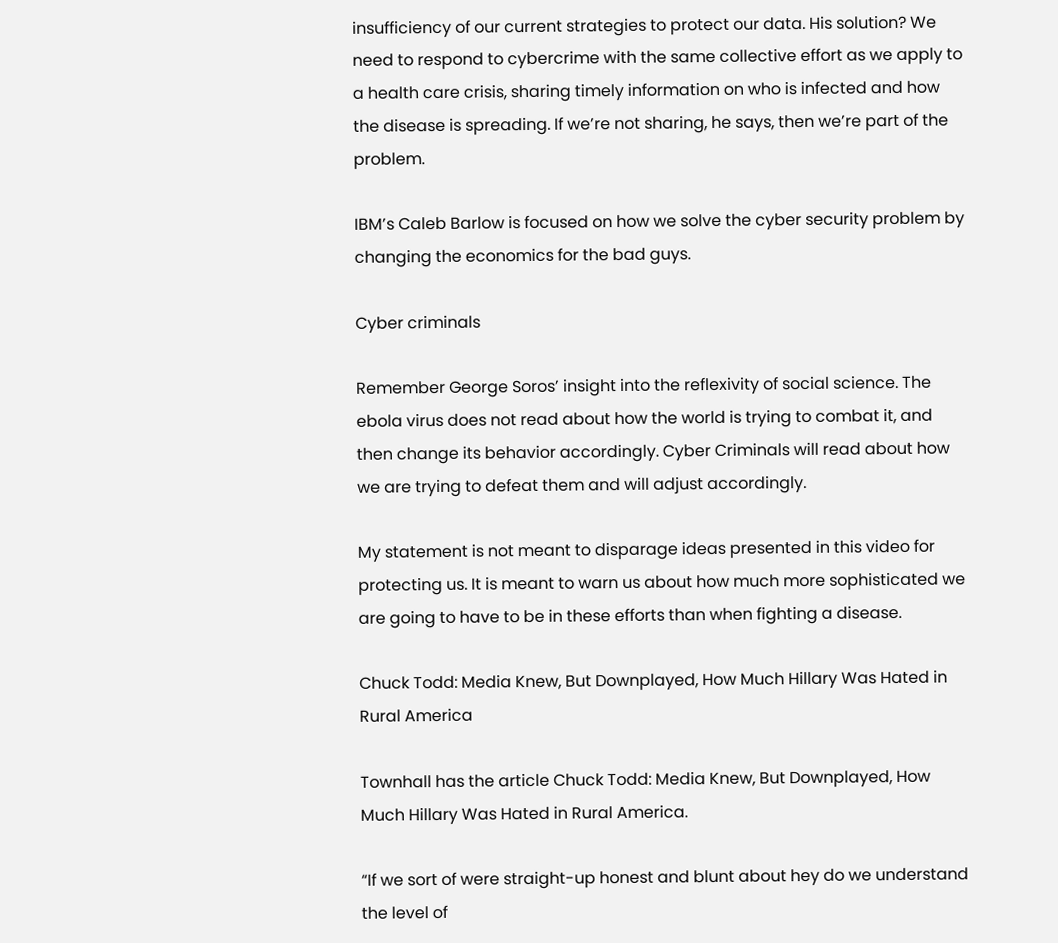insufficiency of our current strategies to protect our data. His solution? We need to respond to cybercrime with the same collective effort as we apply to a health care crisis, sharing timely information on who is infected and how the disease is spreading. If we’re not sharing, he says, then we’re part of the problem.

IBM’s Caleb Barlow is focused on how we solve the cyber security problem by changing the economics for the bad guys.

Cyber criminals

Remember George Soros’ insight into the reflexivity of social science. The ebola virus does not read about how the world is trying to combat it, and then change its behavior accordingly. Cyber Criminals will read about how we are trying to defeat them and will adjust accordingly.

My statement is not meant to disparage ideas presented in this video for protecting us. It is meant to warn us about how much more sophisticated we are going to have to be in these efforts than when fighting a disease.

Chuck Todd: Media Knew, But Downplayed, How Much Hillary Was Hated in Rural America

Townhall has the article Chuck Todd: Media Knew, But Downplayed, How Much Hillary Was Hated in Rural America.

“If we sort of were straight-up honest and blunt about hey do we understand the level of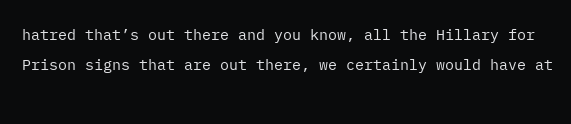hatred that’s out there and you know, all the Hillary for Prison signs that are out there, we certainly would have at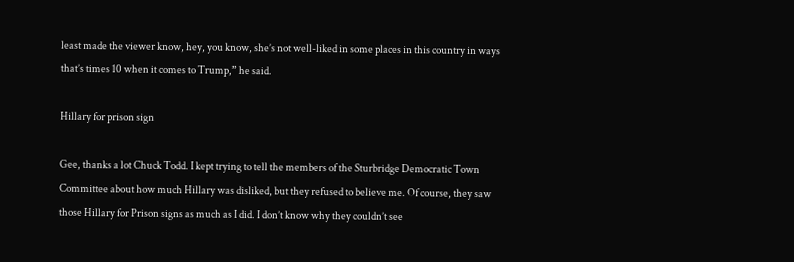least made the viewer know, hey, you know, she’s not well-liked in some places in this country in ways that’s times 10 when it comes to Trump,” he said.

Hillary for prison sign

Gee, thanks a lot Chuck Todd. I kept trying to tell the members of the Sturbridge Democratic Town Committee about how much Hillary was disliked, but they refused to believe me. Of course, they saw those Hillary for Prison signs as much as I did. I don’t know why they couldn’t see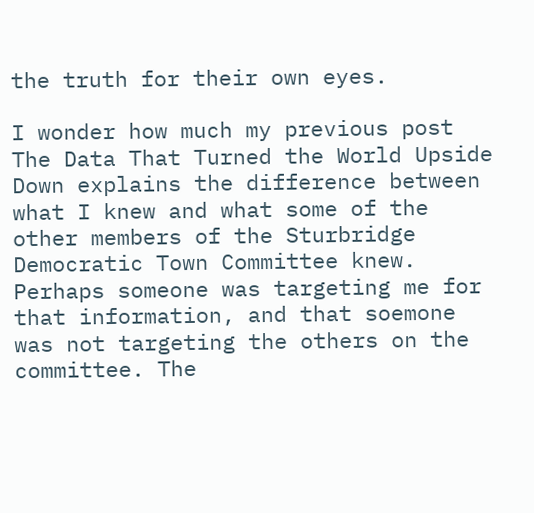the truth for their own eyes.

I wonder how much my previous post The Data That Turned the World Upside Down explains the difference between what I knew and what some of the other members of the Sturbridge Democratic Town Committee knew. Perhaps someone was targeting me for that information, and that soemone was not targeting the others on the committee. The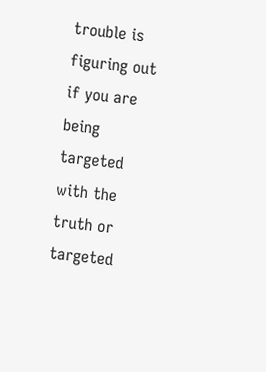trouble is figuring out if you are being targeted with the truth or targeted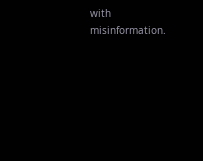with misinformation.